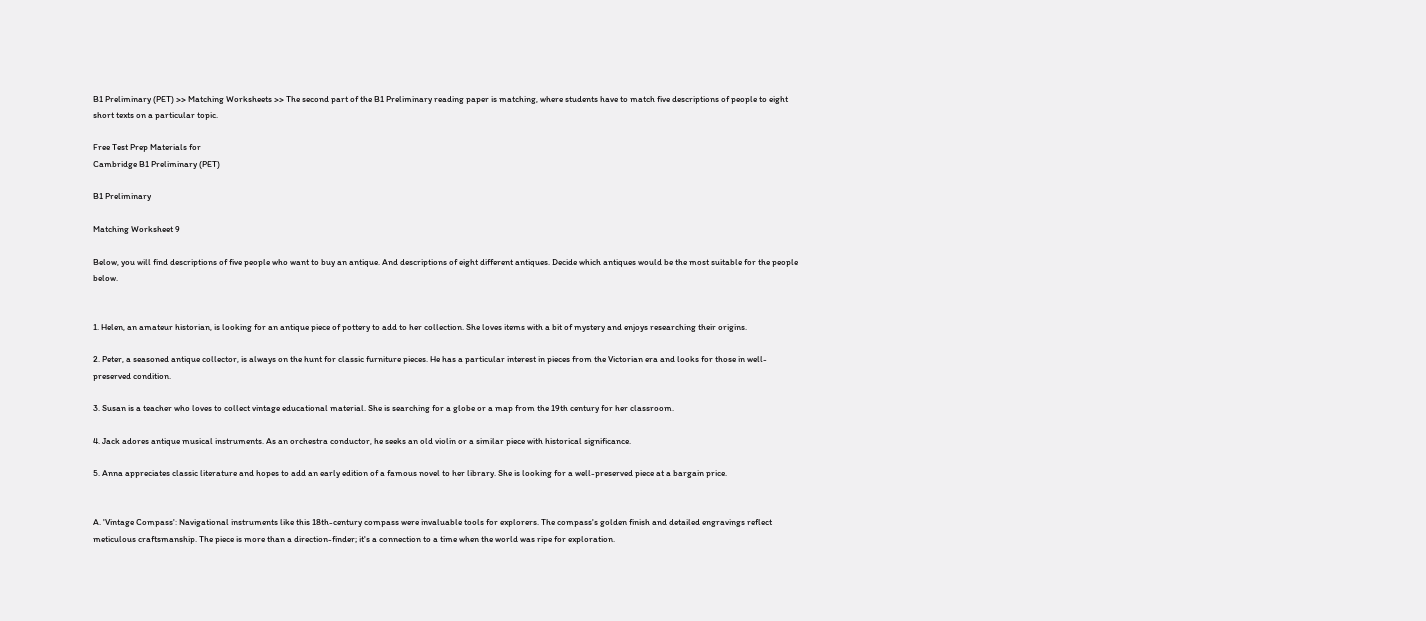B1 Preliminary (PET) >> Matching Worksheets >> The second part of the B1 Preliminary reading paper is matching, where students have to match five descriptions of people to eight short texts on a particular topic.

Free Test Prep Materials for
Cambridge B1 Preliminary (PET)

B1 Preliminary

Matching Worksheet 9

Below, you will find descriptions of five people who want to buy an antique. And descriptions of eight different antiques. Decide which antiques would be the most suitable for the people below.


1. Helen, an amateur historian, is looking for an antique piece of pottery to add to her collection. She loves items with a bit of mystery and enjoys researching their origins.

2. Peter, a seasoned antique collector, is always on the hunt for classic furniture pieces. He has a particular interest in pieces from the Victorian era and looks for those in well-preserved condition.

3. Susan is a teacher who loves to collect vintage educational material. She is searching for a globe or a map from the 19th century for her classroom.

4. Jack adores antique musical instruments. As an orchestra conductor, he seeks an old violin or a similar piece with historical significance.

5. Anna appreciates classic literature and hopes to add an early edition of a famous novel to her library. She is looking for a well-preserved piece at a bargain price.


A. 'Vintage Compass': Navigational instruments like this 18th-century compass were invaluable tools for explorers. The compass's golden finish and detailed engravings reflect meticulous craftsmanship. The piece is more than a direction-finder; it's a connection to a time when the world was ripe for exploration.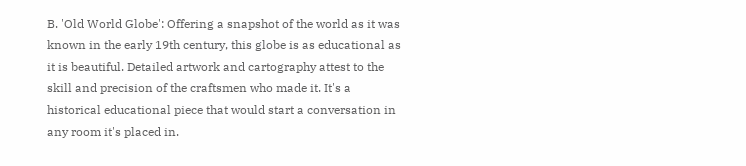B. 'Old World Globe': Offering a snapshot of the world as it was known in the early 19th century, this globe is as educational as it is beautiful. Detailed artwork and cartography attest to the skill and precision of the craftsmen who made it. It's a historical educational piece that would start a conversation in any room it's placed in.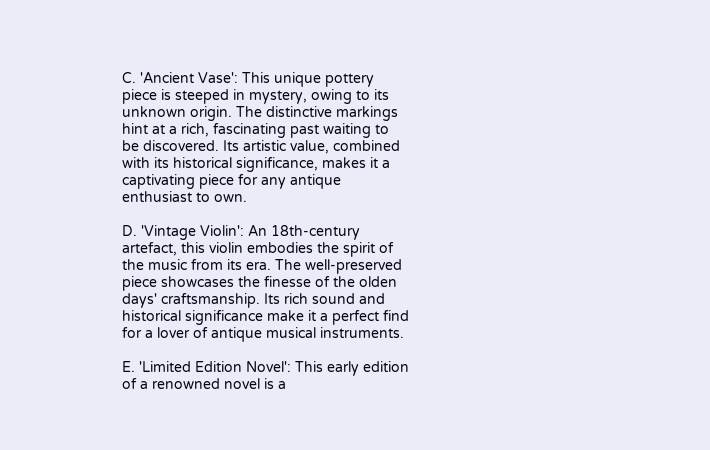C. 'Ancient Vase': This unique pottery piece is steeped in mystery, owing to its unknown origin. The distinctive markings hint at a rich, fascinating past waiting to be discovered. Its artistic value, combined with its historical significance, makes it a captivating piece for any antique enthusiast to own.

D. 'Vintage Violin': An 18th-century artefact, this violin embodies the spirit of the music from its era. The well-preserved piece showcases the finesse of the olden days' craftsmanship. Its rich sound and historical significance make it a perfect find for a lover of antique musical instruments.

E. 'Limited Edition Novel': This early edition of a renowned novel is a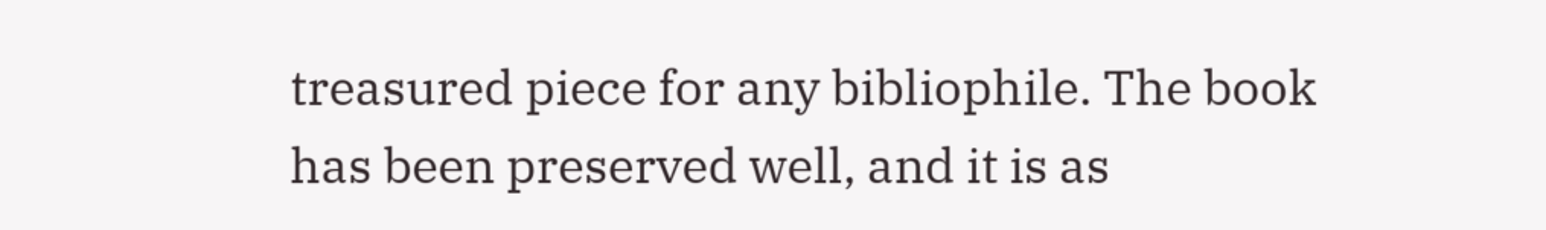treasured piece for any bibliophile. The book has been preserved well, and it is as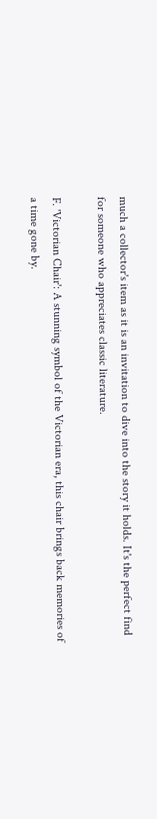much a collector's item as it is an invitation to dive into the story it holds. It's the perfect find for someone who appreciates classic literature.

F. 'Victorian Chair': A stunning symbol of the Victorian era, this chair brings back memories of a time gone by.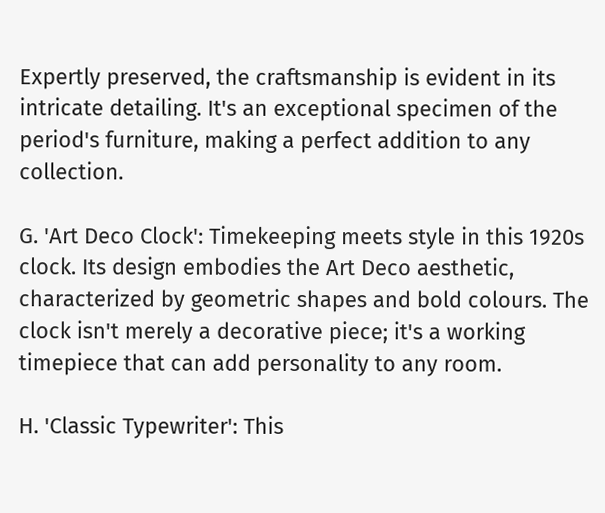Expertly preserved, the craftsmanship is evident in its intricate detailing. It's an exceptional specimen of the period's furniture, making a perfect addition to any collection.

G. 'Art Deco Clock': Timekeeping meets style in this 1920s clock. Its design embodies the Art Deco aesthetic, characterized by geometric shapes and bold colours. The clock isn't merely a decorative piece; it's a working timepiece that can add personality to any room.

H. 'Classic Typewriter': This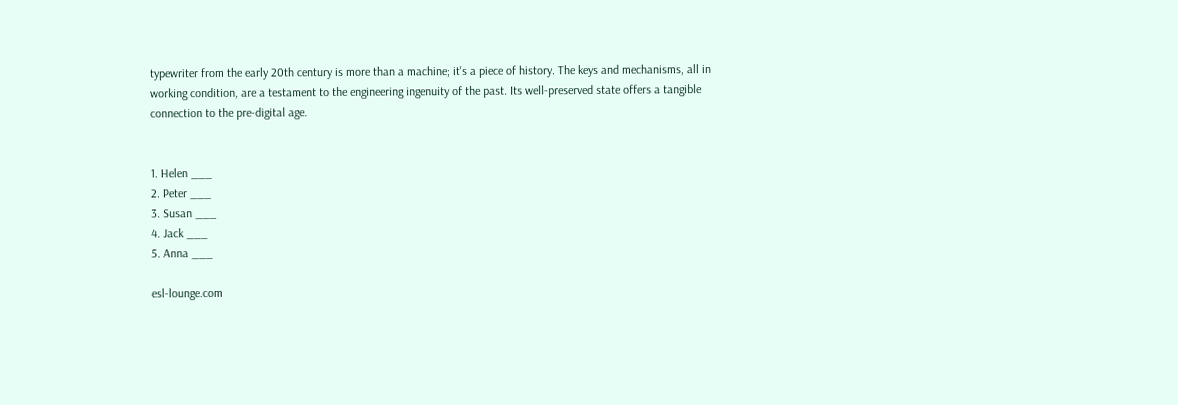typewriter from the early 20th century is more than a machine; it's a piece of history. The keys and mechanisms, all in working condition, are a testament to the engineering ingenuity of the past. Its well-preserved state offers a tangible connection to the pre-digital age.


1. Helen ___
2. Peter ___
3. Susan ___
4. Jack ___
5. Anna ___

esl-lounge.com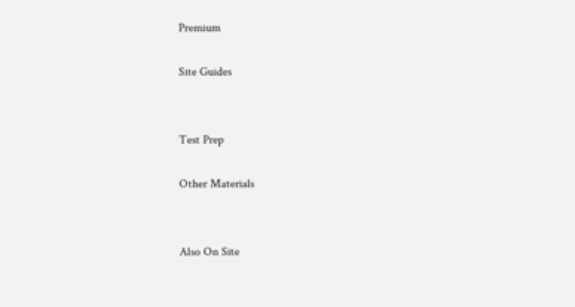Premium

Site Guides


Test Prep

Other Materials


Also On Site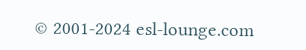© 2001-2024 esl-lounge.com